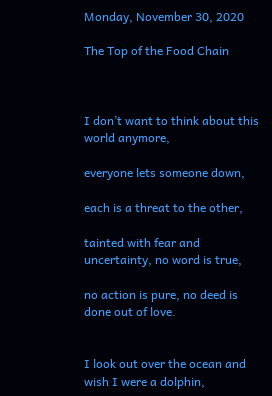Monday, November 30, 2020

The Top of the Food Chain



I don’t want to think about this world anymore,

everyone lets someone down,

each is a threat to the other,

tainted with fear and uncertainty, no word is true,

no action is pure, no deed is done out of love.


I look out over the ocean and wish I were a dolphin,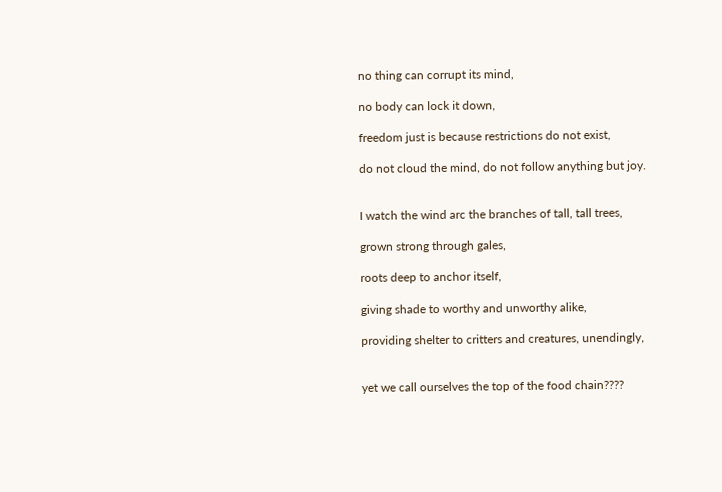no thing can corrupt its mind,

no body can lock it down,

freedom just is because restrictions do not exist,

do not cloud the mind, do not follow anything but joy.


I watch the wind arc the branches of tall, tall trees,

grown strong through gales,

roots deep to anchor itself,

giving shade to worthy and unworthy alike,

providing shelter to critters and creatures, unendingly,


yet we call ourselves the top of the food chain????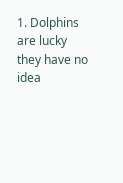1. Dolphins are lucky they have no idea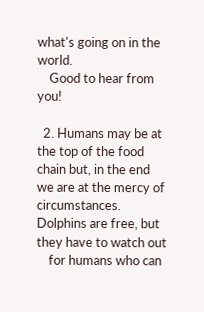what's going on in the world.
    Good to hear from you!

  2. Humans may be at the top of the food chain but, in the end we are at the mercy of circumstances. Dolphins are free, but they have to watch out
    for humans who can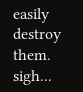easily destroy them. sigh...